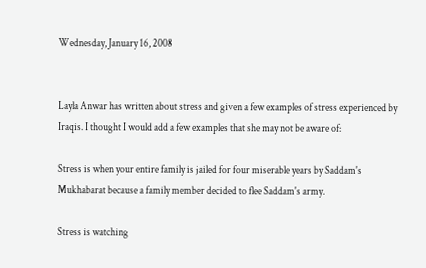Wednesday, January 16, 2008


Layla Anwar has written about stress and given a few examples of stress experienced by Iraqis. I thought I would add a few examples that she may not be aware of:

Stress is when your entire family is jailed for four miserable years by Saddam's Mukhabarat because a family member decided to flee Saddam's army.

Stress is watching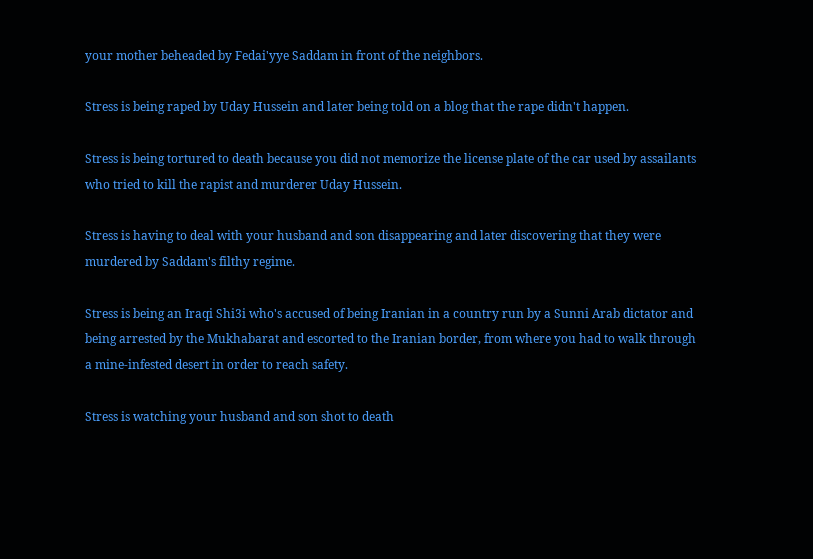your mother beheaded by Fedai'yye Saddam in front of the neighbors.

Stress is being raped by Uday Hussein and later being told on a blog that the rape didn't happen.

Stress is being tortured to death because you did not memorize the license plate of the car used by assailants who tried to kill the rapist and murderer Uday Hussein.

Stress is having to deal with your husband and son disappearing and later discovering that they were murdered by Saddam's filthy regime.

Stress is being an Iraqi Shi3i who's accused of being Iranian in a country run by a Sunni Arab dictator and being arrested by the Mukhabarat and escorted to the Iranian border, from where you had to walk through a mine-infested desert in order to reach safety.

Stress is watching your husband and son shot to death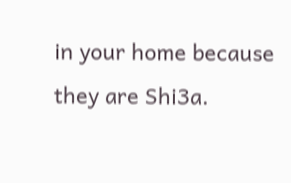in your home because they are Shi3a.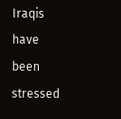Iraqis have been stressed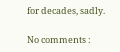for decades, sadly.

No comments :